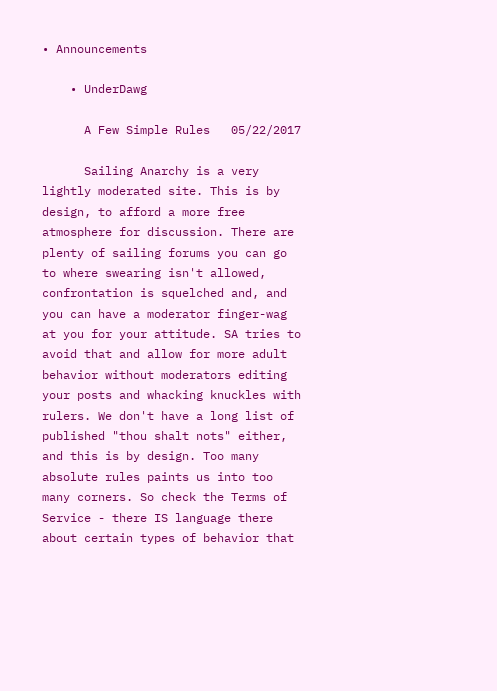• Announcements

    • UnderDawg

      A Few Simple Rules   05/22/2017

      Sailing Anarchy is a very lightly moderated site. This is by design, to afford a more free atmosphere for discussion. There are plenty of sailing forums you can go to where swearing isn't allowed, confrontation is squelched and, and you can have a moderator finger-wag at you for your attitude. SA tries to avoid that and allow for more adult behavior without moderators editing your posts and whacking knuckles with rulers. We don't have a long list of published "thou shalt nots" either, and this is by design. Too many absolute rules paints us into too many corners. So check the Terms of Service - there IS language there about certain types of behavior that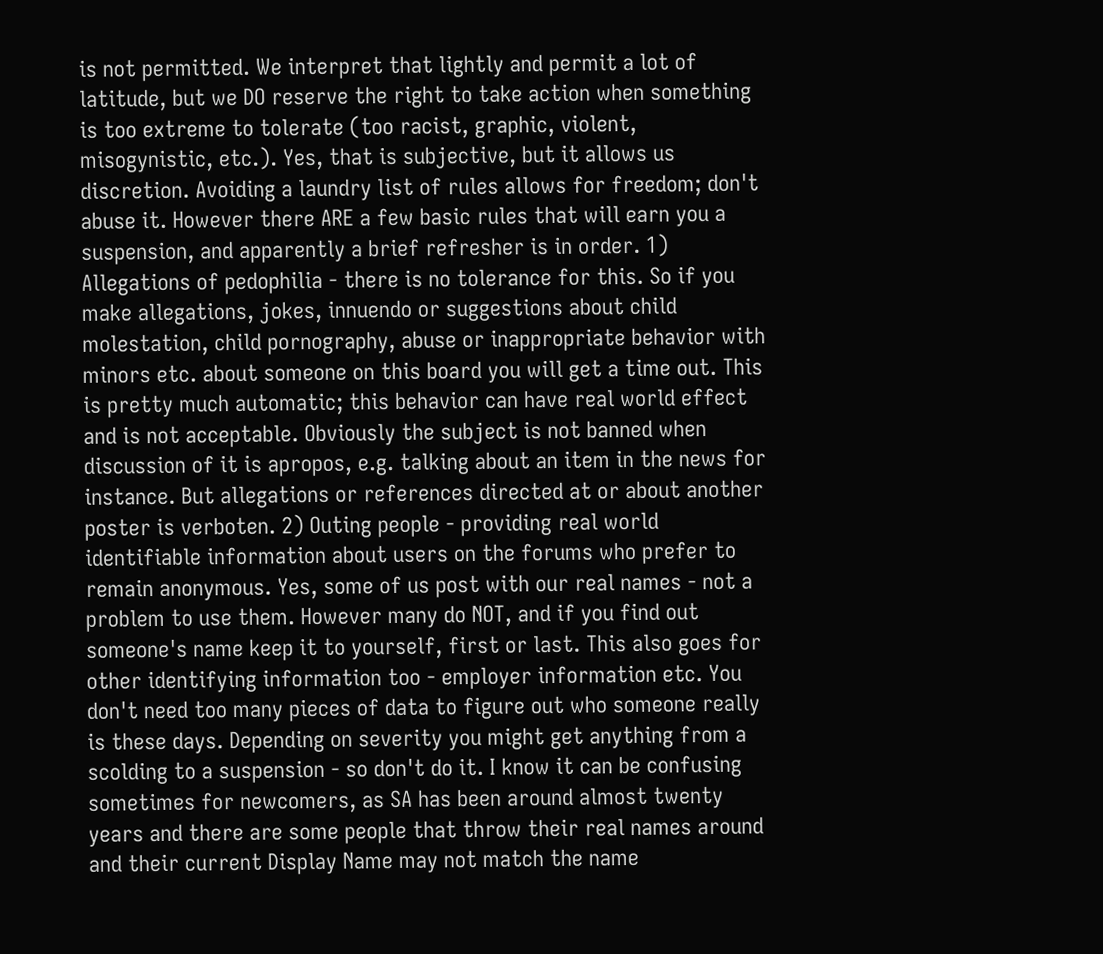is not permitted. We interpret that lightly and permit a lot of latitude, but we DO reserve the right to take action when something is too extreme to tolerate (too racist, graphic, violent, misogynistic, etc.). Yes, that is subjective, but it allows us discretion. Avoiding a laundry list of rules allows for freedom; don't abuse it. However there ARE a few basic rules that will earn you a suspension, and apparently a brief refresher is in order. 1) Allegations of pedophilia - there is no tolerance for this. So if you make allegations, jokes, innuendo or suggestions about child molestation, child pornography, abuse or inappropriate behavior with minors etc. about someone on this board you will get a time out. This is pretty much automatic; this behavior can have real world effect and is not acceptable. Obviously the subject is not banned when discussion of it is apropos, e.g. talking about an item in the news for instance. But allegations or references directed at or about another poster is verboten. 2) Outing people - providing real world identifiable information about users on the forums who prefer to remain anonymous. Yes, some of us post with our real names - not a problem to use them. However many do NOT, and if you find out someone's name keep it to yourself, first or last. This also goes for other identifying information too - employer information etc. You don't need too many pieces of data to figure out who someone really is these days. Depending on severity you might get anything from a scolding to a suspension - so don't do it. I know it can be confusing sometimes for newcomers, as SA has been around almost twenty years and there are some people that throw their real names around and their current Display Name may not match the name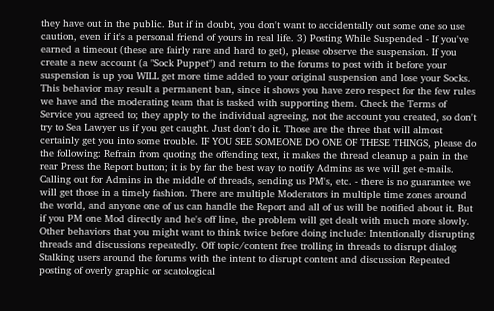they have out in the public. But if in doubt, you don't want to accidentally out some one so use caution, even if it's a personal friend of yours in real life. 3) Posting While Suspended - If you've earned a timeout (these are fairly rare and hard to get), please observe the suspension. If you create a new account (a "Sock Puppet") and return to the forums to post with it before your suspension is up you WILL get more time added to your original suspension and lose your Socks. This behavior may result a permanent ban, since it shows you have zero respect for the few rules we have and the moderating team that is tasked with supporting them. Check the Terms of Service you agreed to; they apply to the individual agreeing, not the account you created, so don't try to Sea Lawyer us if you get caught. Just don't do it. Those are the three that will almost certainly get you into some trouble. IF YOU SEE SOMEONE DO ONE OF THESE THINGS, please do the following: Refrain from quoting the offending text, it makes the thread cleanup a pain in the rear Press the Report button; it is by far the best way to notify Admins as we will get e-mails. Calling out for Admins in the middle of threads, sending us PM's, etc. - there is no guarantee we will get those in a timely fashion. There are multiple Moderators in multiple time zones around the world, and anyone one of us can handle the Report and all of us will be notified about it. But if you PM one Mod directly and he's off line, the problem will get dealt with much more slowly. Other behaviors that you might want to think twice before doing include: Intentionally disrupting threads and discussions repeatedly. Off topic/content free trolling in threads to disrupt dialog Stalking users around the forums with the intent to disrupt content and discussion Repeated posting of overly graphic or scatological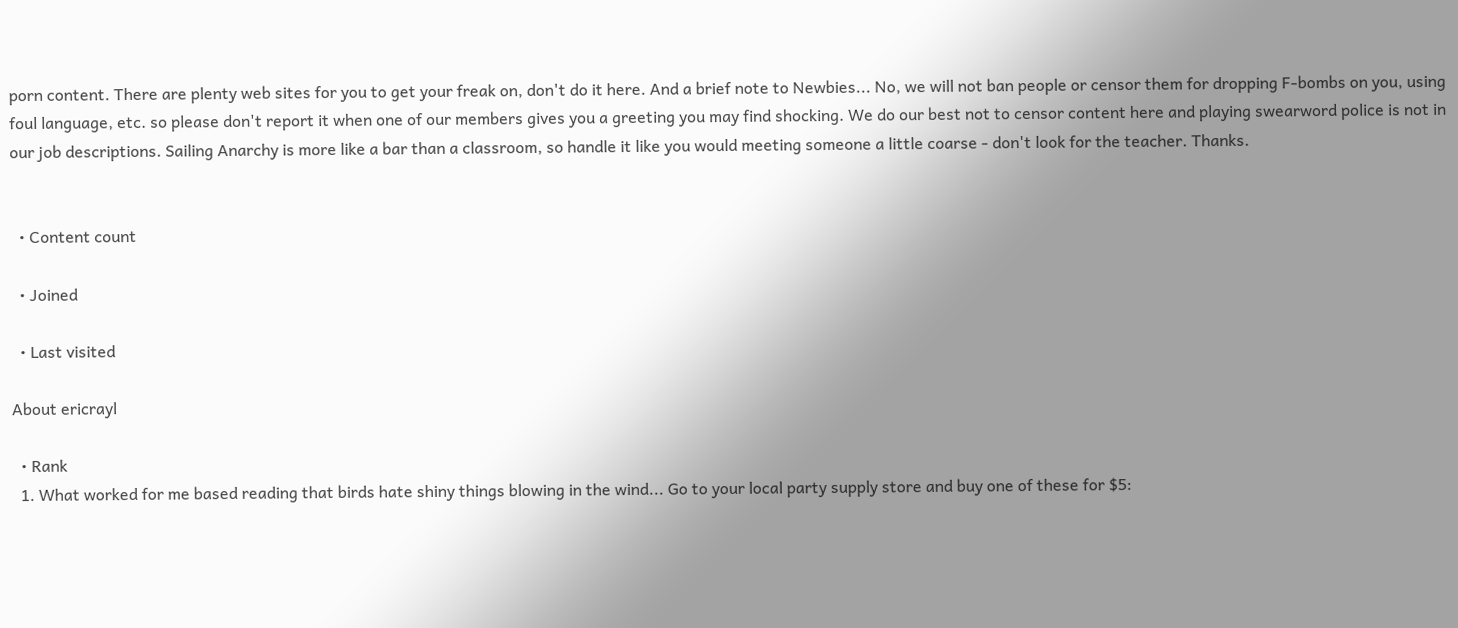porn content. There are plenty web sites for you to get your freak on, don't do it here. And a brief note to Newbies... No, we will not ban people or censor them for dropping F-bombs on you, using foul language, etc. so please don't report it when one of our members gives you a greeting you may find shocking. We do our best not to censor content here and playing swearword police is not in our job descriptions. Sailing Anarchy is more like a bar than a classroom, so handle it like you would meeting someone a little coarse - don't look for the teacher. Thanks.


  • Content count

  • Joined

  • Last visited

About ericrayl

  • Rank
  1. What worked for me based reading that birds hate shiny things blowing in the wind... Go to your local party supply store and buy one of these for $5: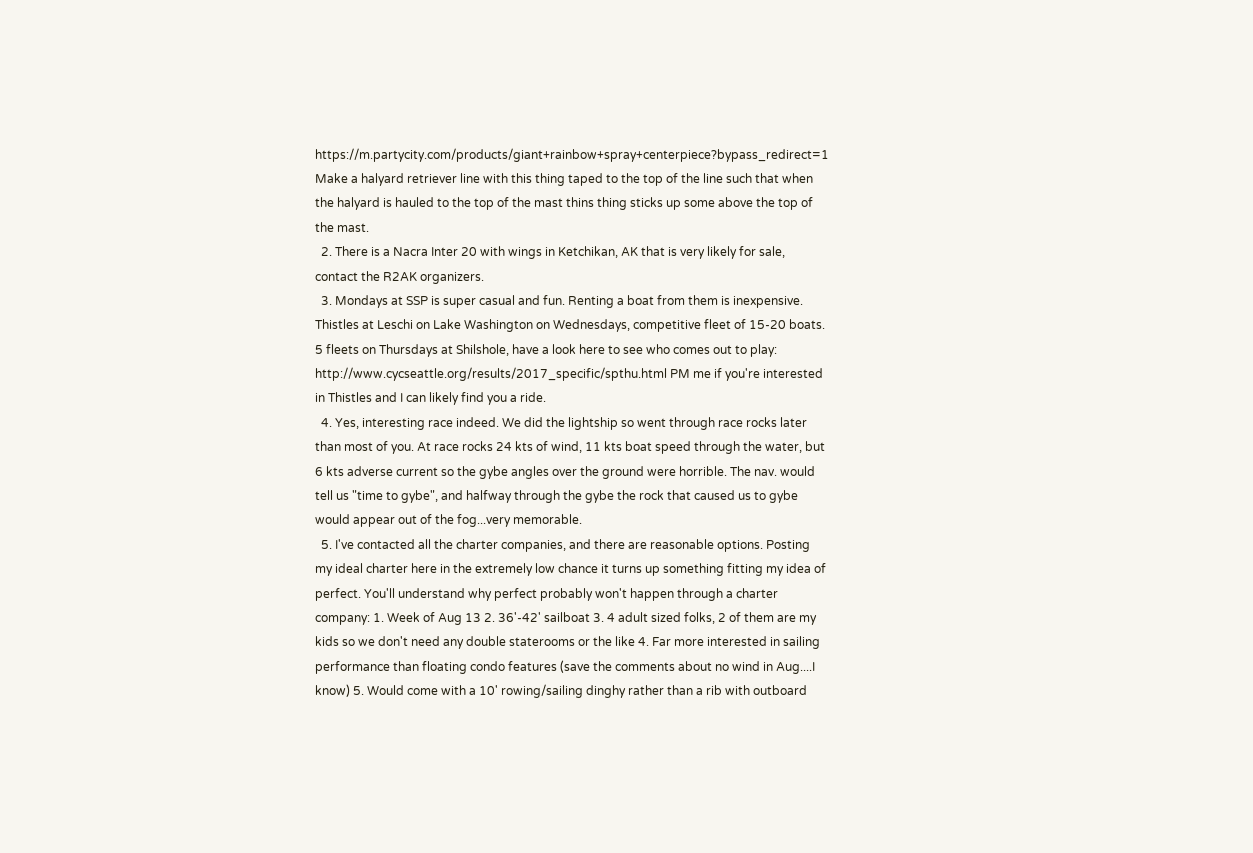https://m.partycity.com/products/giant+rainbow+spray+centerpiece?bypass_redirect=1 Make a halyard retriever line with this thing taped to the top of the line such that when the halyard is hauled to the top of the mast thins thing sticks up some above the top of the mast.
  2. There is a Nacra Inter 20 with wings in Ketchikan, AK that is very likely for sale, contact the R2AK organizers.
  3. Mondays at SSP is super casual and fun. Renting a boat from them is inexpensive. Thistles at Leschi on Lake Washington on Wednesdays, competitive fleet of 15-20 boats. 5 fleets on Thursdays at Shilshole, have a look here to see who comes out to play: http://www.cycseattle.org/results/2017_specific/spthu.html PM me if you're interested in Thistles and I can likely find you a ride.
  4. Yes, interesting race indeed. We did the lightship so went through race rocks later than most of you. At race rocks 24 kts of wind, 11 kts boat speed through the water, but 6 kts adverse current so the gybe angles over the ground were horrible. The nav. would tell us "time to gybe", and halfway through the gybe the rock that caused us to gybe would appear out of the fog...very memorable.
  5. I've contacted all the charter companies, and there are reasonable options. Posting my ideal charter here in the extremely low chance it turns up something fitting my idea of perfect. You'll understand why perfect probably won't happen through a charter company: 1. Week of Aug 13 2. 36'-42' sailboat 3. 4 adult sized folks, 2 of them are my kids so we don't need any double staterooms or the like 4. Far more interested in sailing performance than floating condo features (save the comments about no wind in Aug....I know) 5. Would come with a 10' rowing/sailing dinghy rather than a rib with outboard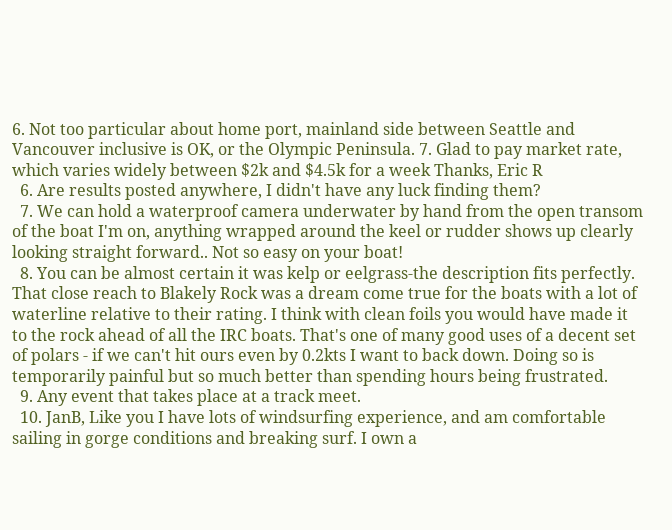6. Not too particular about home port, mainland side between Seattle and Vancouver inclusive is OK, or the Olympic Peninsula. 7. Glad to pay market rate, which varies widely between $2k and $4.5k for a week Thanks, Eric R
  6. Are results posted anywhere, I didn't have any luck finding them?
  7. We can hold a waterproof camera underwater by hand from the open transom of the boat I'm on, anything wrapped around the keel or rudder shows up clearly looking straight forward.. Not so easy on your boat!
  8. You can be almost certain it was kelp or eelgrass-the description fits perfectly. That close reach to Blakely Rock was a dream come true for the boats with a lot of waterline relative to their rating. I think with clean foils you would have made it to the rock ahead of all the IRC boats. That's one of many good uses of a decent set of polars - if we can't hit ours even by 0.2kts I want to back down. Doing so is temporarily painful but so much better than spending hours being frustrated.
  9. Any event that takes place at a track meet.
  10. JanB, Like you I have lots of windsurfing experience, and am comfortable sailing in gorge conditions and breaking surf. I own a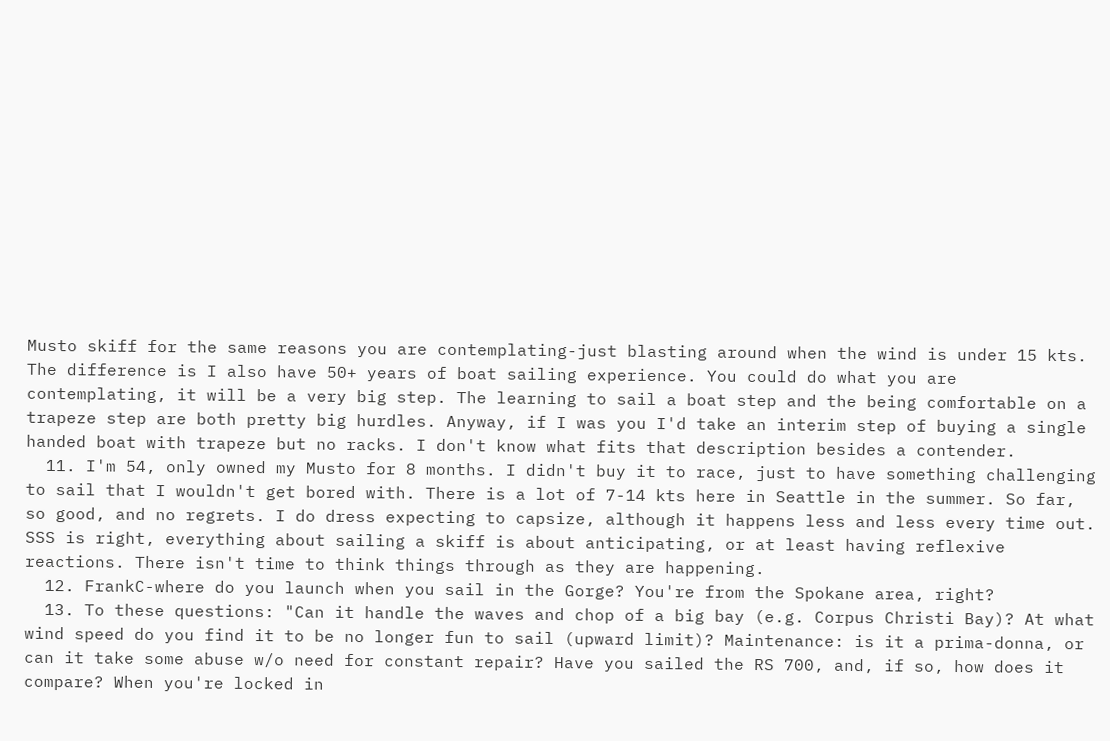Musto skiff for the same reasons you are contemplating-just blasting around when the wind is under 15 kts. The difference is I also have 50+ years of boat sailing experience. You could do what you are contemplating, it will be a very big step. The learning to sail a boat step and the being comfortable on a trapeze step are both pretty big hurdles. Anyway, if I was you I'd take an interim step of buying a single handed boat with trapeze but no racks. I don't know what fits that description besides a contender.
  11. I'm 54, only owned my Musto for 8 months. I didn't buy it to race, just to have something challenging to sail that I wouldn't get bored with. There is a lot of 7-14 kts here in Seattle in the summer. So far, so good, and no regrets. I do dress expecting to capsize, although it happens less and less every time out. SSS is right, everything about sailing a skiff is about anticipating, or at least having reflexive reactions. There isn't time to think things through as they are happening.
  12. FrankC-where do you launch when you sail in the Gorge? You're from the Spokane area, right?
  13. To these questions: "Can it handle the waves and chop of a big bay (e.g. Corpus Christi Bay)? At what wind speed do you find it to be no longer fun to sail (upward limit)? Maintenance: is it a prima-donna, or can it take some abuse w/o need for constant repair? Have you sailed the RS 700, and, if so, how does it compare? When you're locked in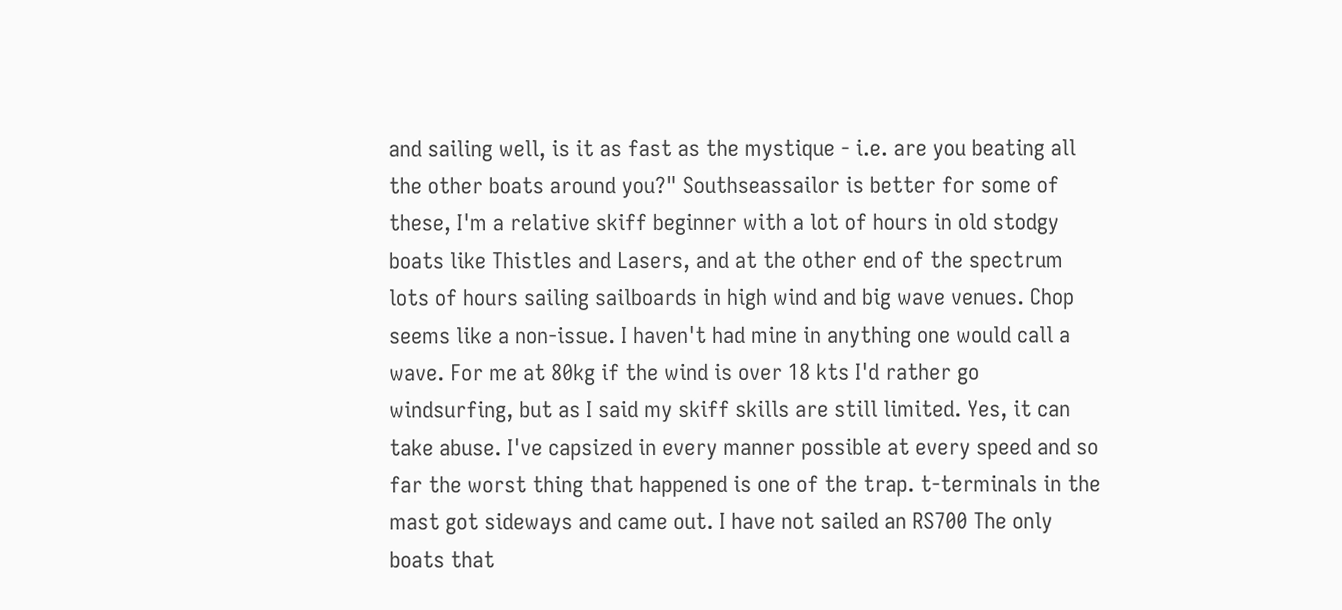and sailing well, is it as fast as the mystique - i.e. are you beating all the other boats around you?" Southseassailor is better for some of these, I'm a relative skiff beginner with a lot of hours in old stodgy boats like Thistles and Lasers, and at the other end of the spectrum lots of hours sailing sailboards in high wind and big wave venues. Chop seems like a non-issue. I haven't had mine in anything one would call a wave. For me at 80kg if the wind is over 18 kts I'd rather go windsurfing, but as I said my skiff skills are still limited. Yes, it can take abuse. I've capsized in every manner possible at every speed and so far the worst thing that happened is one of the trap. t-terminals in the mast got sideways and came out. I have not sailed an RS700 The only boats that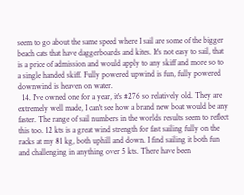seem to go about the same speed where I sail are some of the bigger beach cats that have daggerboards and kites. It's not easy to sail, that is a price of admission and would apply to any skiff and more so to a single handed skiff. Fully powered upwind is fun, fully powered downwind is heaven on water.
  14. I've owned one for a year, it's #276 so relatively old. They are extremely well made, I can't see how a brand new boat would be any faster. The range of sail numbers in the worlds results seem to reflect this too. 12 kts is a great wind strength for fast sailing fully on the racks at my 81 kg, both uphill and down. I find sailing it both fun and challenging in anything over 5 kts. There have been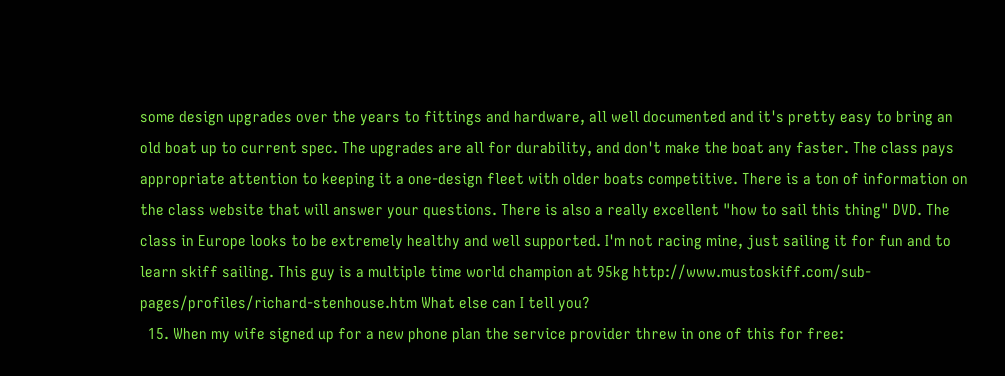some design upgrades over the years to fittings and hardware, all well documented and it's pretty easy to bring an old boat up to current spec. The upgrades are all for durability, and don't make the boat any faster. The class pays appropriate attention to keeping it a one-design fleet with older boats competitive. There is a ton of information on the class website that will answer your questions. There is also a really excellent "how to sail this thing" DVD. The class in Europe looks to be extremely healthy and well supported. I'm not racing mine, just sailing it for fun and to learn skiff sailing. This guy is a multiple time world champion at 95kg http://www.mustoskiff.com/sub-pages/profiles/richard-stenhouse.htm What else can I tell you?
  15. When my wife signed up for a new phone plan the service provider threw in one of this for free: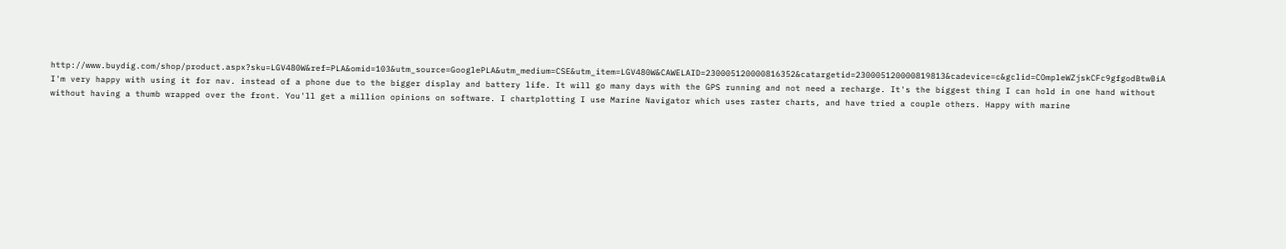http://www.buydig.com/shop/product.aspx?sku=LGV480W&ref=PLA&omid=103&utm_source=GooglePLA&utm_medium=CSE&utm_item=LGV480W&CAWELAID=230005120000816352&catargetid=230005120000819813&cadevice=c&gclid=COmpleWZjskCFc9gfgodBtwBiA I'm very happy with using it for nav. instead of a phone due to the bigger display and battery life. It will go many days with the GPS running and not need a recharge. It's the biggest thing I can hold in one hand without without having a thumb wrapped over the front. You'll get a million opinions on software. I chartplotting I use Marine Navigator which uses raster charts, and have tried a couple others. Happy with marine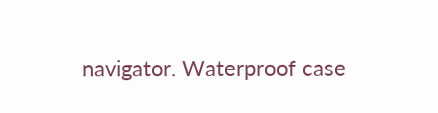navigator. Waterproof case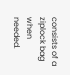consists of a ziplock bag when needed.